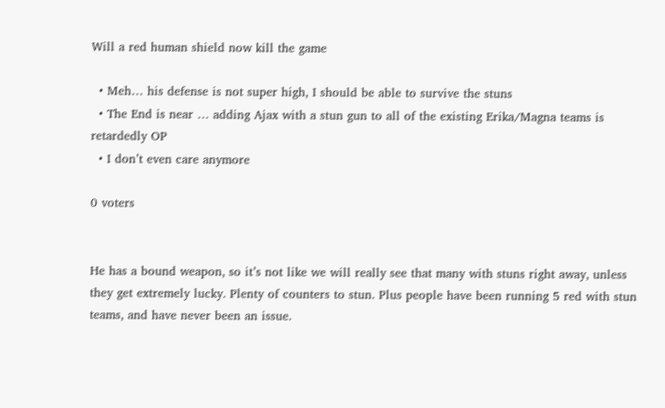Will a red human shield now kill the game

  • Meh… his defense is not super high, I should be able to survive the stuns
  • The End is near … adding Ajax with a stun gun to all of the existing Erika/Magna teams is retardedly OP
  • I don’t even care anymore

0 voters


He has a bound weapon, so it’s not like we will really see that many with stuns right away, unless they get extremely lucky. Plenty of counters to stun. Plus people have been running 5 red with stun teams, and have never been an issue.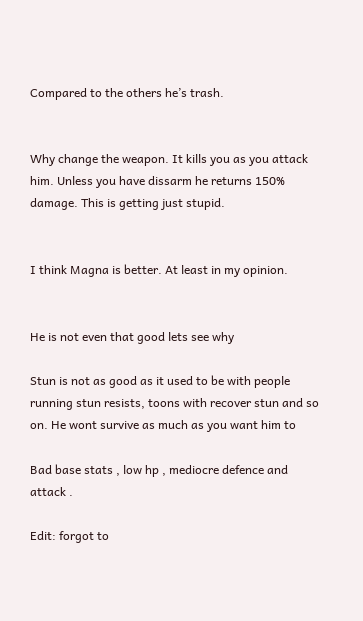Compared to the others he’s trash.


Why change the weapon. It kills you as you attack him. Unless you have dissarm he returns 150% damage. This is getting just stupid.


I think Magna is better. At least in my opinion.


He is not even that good lets see why

Stun is not as good as it used to be with people running stun resists, toons with recover stun and so on. He wont survive as much as you want him to

Bad base stats , low hp , mediocre defence and attack .

Edit: forgot to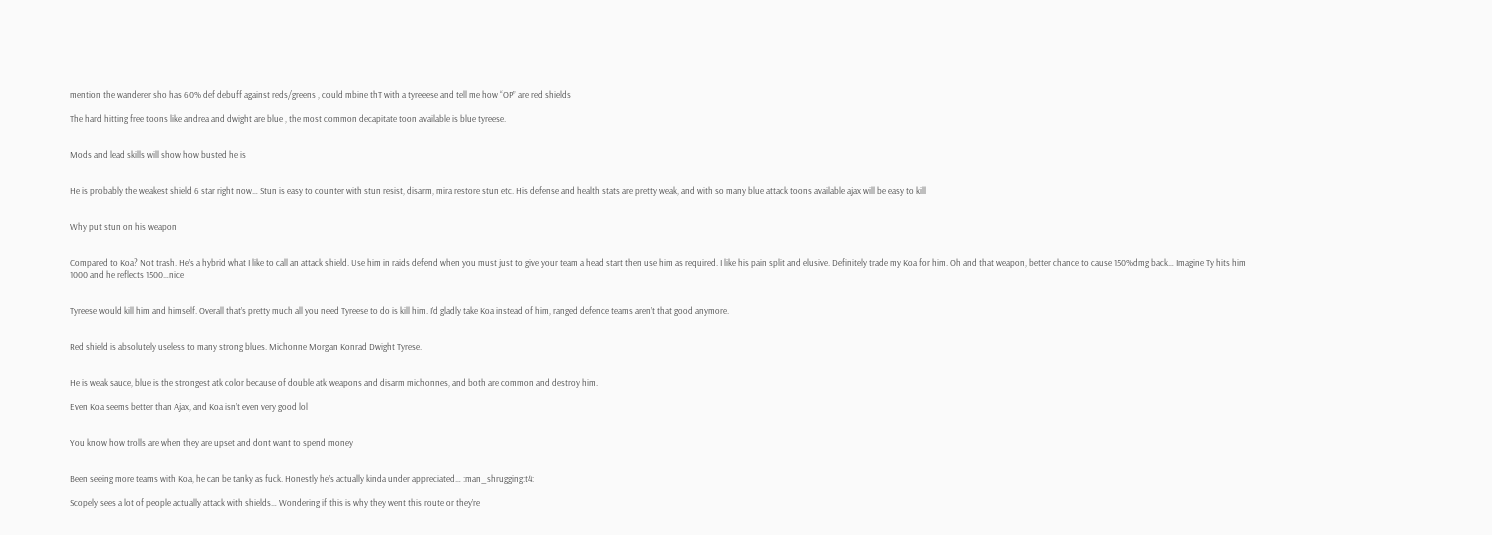mention the wanderer sho has 60% def debuff against reds/greens , could mbine thT with a tyreeese and tell me how “OP” are red shields

The hard hitting free toons like andrea and dwight are blue , the most common decapitate toon available is blue tyreese.


Mods and lead skills will show how busted he is


He is probably the weakest shield 6 star right now… Stun is easy to counter with stun resist, disarm, mira restore stun etc. His defense and health stats are pretty weak, and with so many blue attack toons available ajax will be easy to kill


Why put stun on his weapon


Compared to Koa? Not trash. He’s a hybrid what I like to call an attack shield. Use him in raids defend when you must just to give your team a head start then use him as required. I like his pain split and elusive. Definitely trade my Koa for him. Oh and that weapon, better chance to cause 150%dmg back… Imagine Ty hits him 1000 and he reflects 1500…nice


Tyreese would kill him and himself. Overall that’s pretty much all you need Tyreese to do is kill him. I’d gladly take Koa instead of him, ranged defence teams aren’t that good anymore.


Red shield is absolutely useless to many strong blues. Michonne Morgan Konrad Dwight Tyrese.


He is weak sauce, blue is the strongest atk color because of double atk weapons and disarm michonnes, and both are common and destroy him.

Even Koa seems better than Ajax, and Koa isn’t even very good lol


You know how trolls are when they are upset and dont want to spend money


Been seeing more teams with Koa, he can be tanky as fuck. Honestly he’s actually kinda under appreciated… :man_shrugging:t4:

Scopely sees a lot of people actually attack with shields… Wondering if this is why they went this route or they’re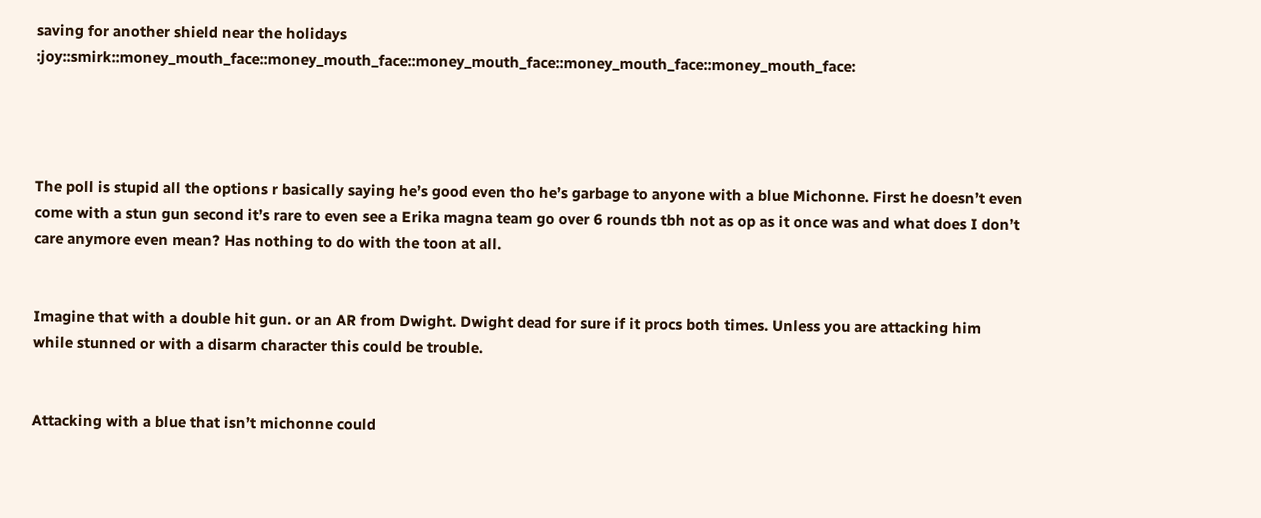saving for another shield near the holidays :joy::smirk::money_mouth_face::money_mouth_face::money_mouth_face::money_mouth_face::money_mouth_face:




The poll is stupid all the options r basically saying he’s good even tho he’s garbage to anyone with a blue Michonne. First he doesn’t even come with a stun gun second it’s rare to even see a Erika magna team go over 6 rounds tbh not as op as it once was and what does I don’t care anymore even mean? Has nothing to do with the toon at all.


Imagine that with a double hit gun. or an AR from Dwight. Dwight dead for sure if it procs both times. Unless you are attacking him while stunned or with a disarm character this could be trouble.


Attacking with a blue that isn’t michonne could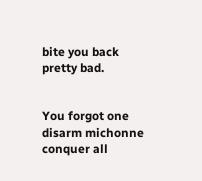bite you back pretty bad.


You forgot one disarm michonne conquer all